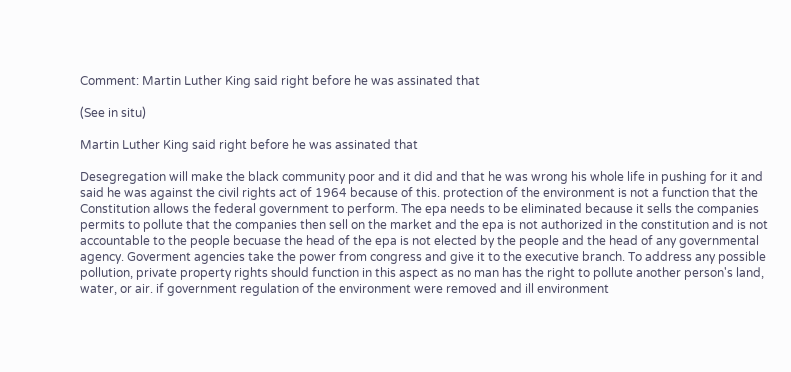Comment: Martin Luther King said right before he was assinated that

(See in situ)

Martin Luther King said right before he was assinated that

Desegregation will make the black community poor and it did and that he was wrong his whole life in pushing for it and said he was against the civil rights act of 1964 because of this. protection of the environment is not a function that the Constitution allows the federal government to perform. The epa needs to be eliminated because it sells the companies permits to pollute that the companies then sell on the market and the epa is not authorized in the constitution and is not accountable to the people becuase the head of the epa is not elected by the people and the head of any governmental agency. Goverment agencies take the power from congress and give it to the executive branch. To address any possible pollution, private property rights should function in this aspect as no man has the right to pollute another person's land, water, or air. if government regulation of the environment were removed and ill environment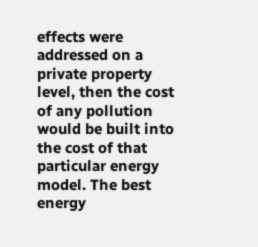effects were addressed on a private property level, then the cost of any pollution would be built into the cost of that particular energy model. The best energy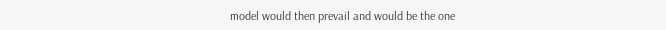model would then prevail and would be the one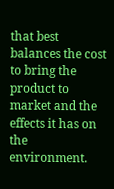that best balances the cost to bring the product to market and the effects it has on the environment.